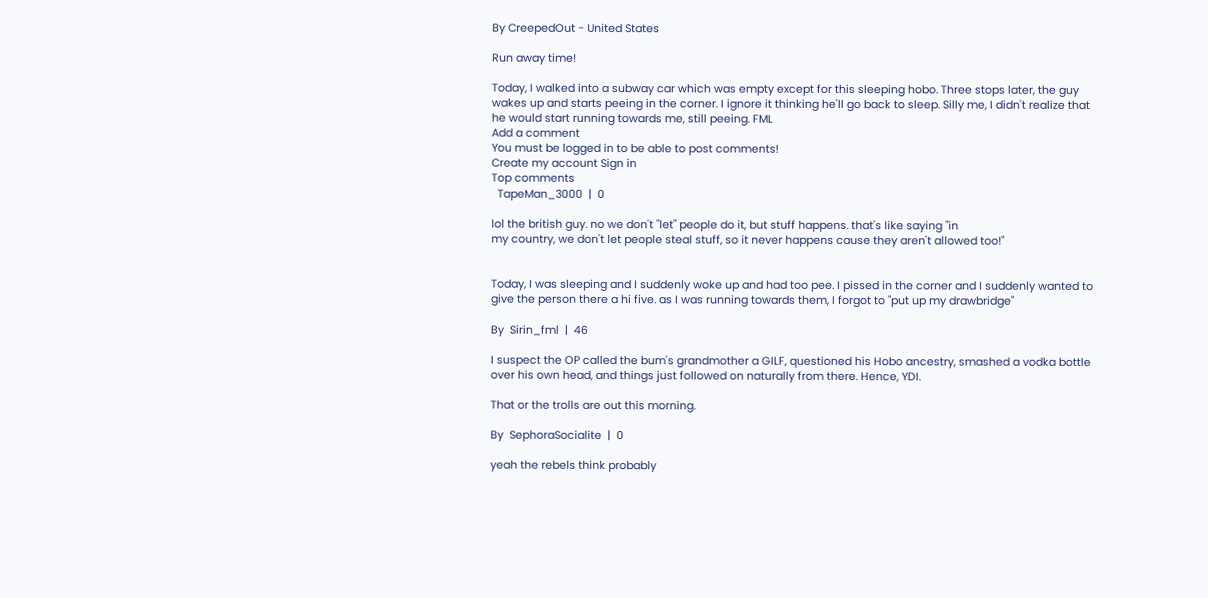By CreepedOut - United States

Run away time!

Today, I walked into a subway car which was empty except for this sleeping hobo. Three stops later, the guy wakes up and starts peeing in the corner. I ignore it thinking he'll go back to sleep. Silly me, I didn't realize that he would start running towards me, still peeing. FML
Add a comment
You must be logged in to be able to post comments!
Create my account Sign in
Top comments
  TapeMan_3000  |  0

lol the british guy. no we don't "let" people do it, but stuff happens. that's like saying "in
my country, we don't let people steal stuff, so it never happens cause they aren't allowed too!"


Today, I was sleeping and I suddenly woke up and had too pee. I pissed in the corner and I suddenly wanted to give the person there a hi five. as I was running towards them, I forgot to "put up my drawbridge"

By  Sirin_fml  |  46

I suspect the OP called the bum's grandmother a GILF, questioned his Hobo ancestry, smashed a vodka bottle over his own head, and things just followed on naturally from there. Hence, YDI.

That or the trolls are out this morning.

By  SephoraSocialite  |  0

yeah the rebels think probably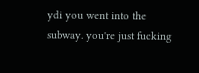ydi you went into the subway. you're just fucking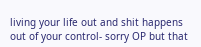living your life out and shit happens out of your control- sorry OP but that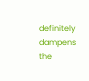definitely dampens the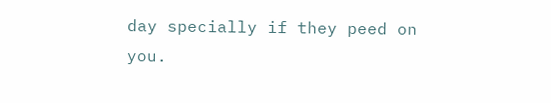day specially if they peed on you.